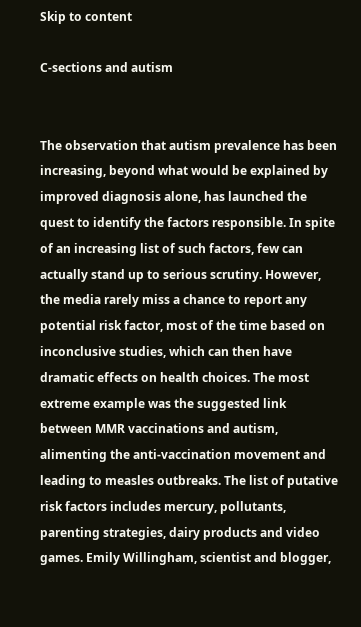Skip to content

C-sections and autism


The observation that autism prevalence has been increasing, beyond what would be explained by improved diagnosis alone, has launched the quest to identify the factors responsible. In spite of an increasing list of such factors, few can actually stand up to serious scrutiny. However, the media rarely miss a chance to report any potential risk factor, most of the time based on inconclusive studies, which can then have dramatic effects on health choices. The most extreme example was the suggested link between MMR vaccinations and autism, alimenting the anti-vaccination movement and leading to measles outbreaks. The list of putative risk factors includes mercury, pollutants, parenting strategies, dairy products and video games. Emily Willingham, scientist and blogger,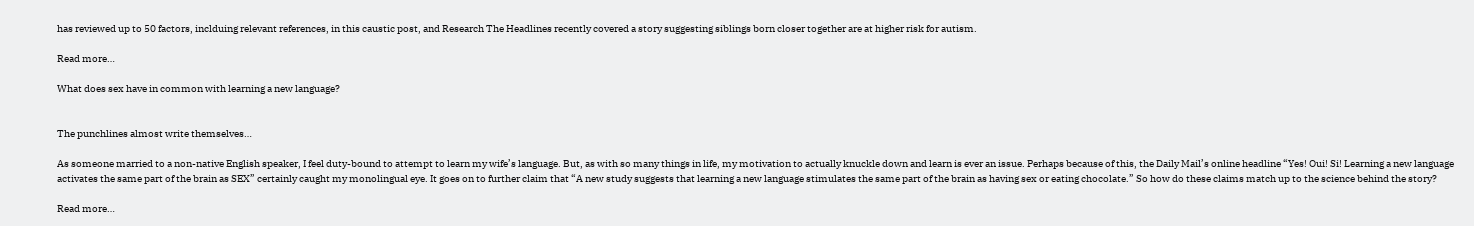has reviewed up to 50 factors, inclduing relevant references, in this caustic post, and Research The Headlines recently covered a story suggesting siblings born closer together are at higher risk for autism.

Read more…

What does sex have in common with learning a new language?


The punchlines almost write themselves…

As someone married to a non-native English speaker, I feel duty-bound to attempt to learn my wife’s language. But, as with so many things in life, my motivation to actually knuckle down and learn is ever an issue. Perhaps because of this, the Daily Mail’s online headline “Yes! Oui! Si! Learning a new language activates the same part of the brain as SEX” certainly caught my monolingual eye. It goes on to further claim that “A new study suggests that learning a new language stimulates the same part of the brain as having sex or eating chocolate.” So how do these claims match up to the science behind the story?

Read more…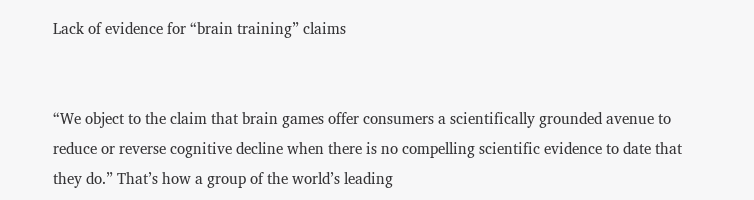Lack of evidence for “brain training” claims


“We object to the claim that brain games offer consumers a scientifically grounded avenue to reduce or reverse cognitive decline when there is no compelling scientific evidence to date that they do.” That’s how a group of the world’s leading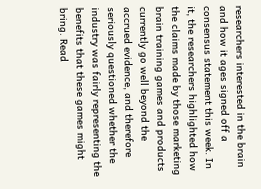researchers interested in the brain and how it ages signed off a consensus statement this week. In it, the researchers highlighted how the claims made by those marketing brain training games and products currently go well beyond the accrued evidence, and therefore seriously questioned whether the industry was fairly representing the benefits that these games might bring. Read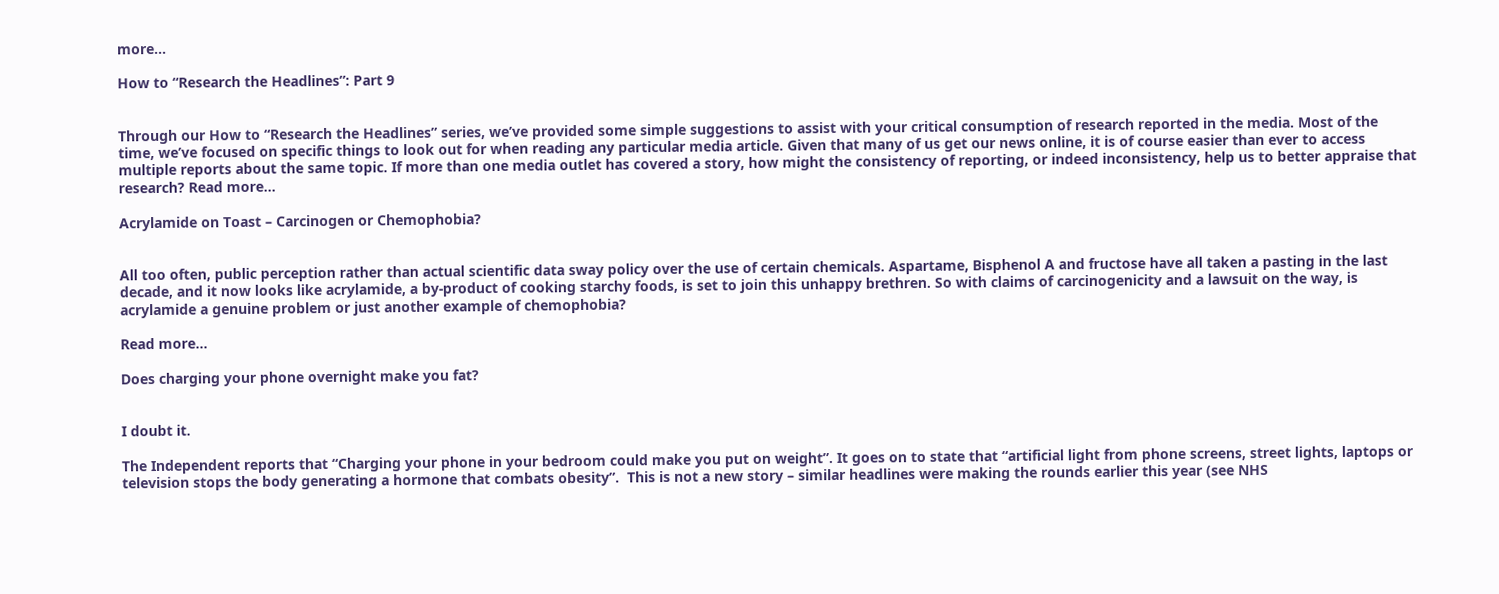more…

How to “Research the Headlines”: Part 9


Through our How to “Research the Headlines” series, we’ve provided some simple suggestions to assist with your critical consumption of research reported in the media. Most of the time, we’ve focused on specific things to look out for when reading any particular media article. Given that many of us get our news online, it is of course easier than ever to access multiple reports about the same topic. If more than one media outlet has covered a story, how might the consistency of reporting, or indeed inconsistency, help us to better appraise that research? Read more…

Acrylamide on Toast – Carcinogen or Chemophobia?


All too often, public perception rather than actual scientific data sway policy over the use of certain chemicals. Aspartame, Bisphenol A and fructose have all taken a pasting in the last decade, and it now looks like acrylamide, a by-product of cooking starchy foods, is set to join this unhappy brethren. So with claims of carcinogenicity and a lawsuit on the way, is acrylamide a genuine problem or just another example of chemophobia?

Read more…

Does charging your phone overnight make you fat?


I doubt it.

The Independent reports that “Charging your phone in your bedroom could make you put on weight”. It goes on to state that “artificial light from phone screens, street lights, laptops or television stops the body generating a hormone that combats obesity”.  This is not a new story – similar headlines were making the rounds earlier this year (see NHS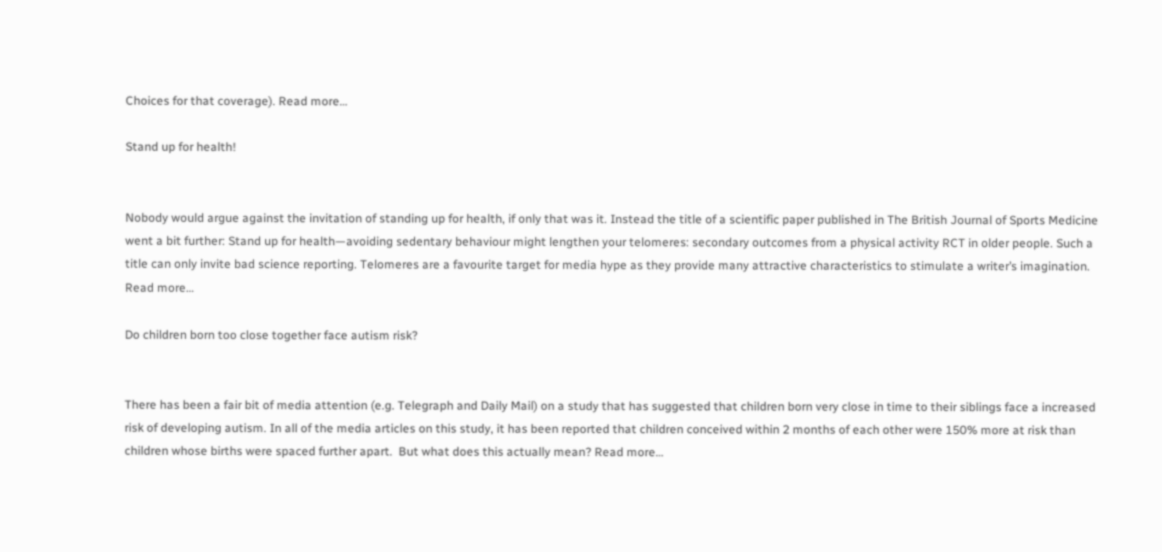Choices for that coverage). Read more…

Stand up for health!


Nobody would argue against the invitation of standing up for health, if only that was it. Instead the title of a scientific paper published in The British Journal of Sports Medicine went a bit further: Stand up for health—avoiding sedentary behaviour might lengthen your telomeres: secondary outcomes from a physical activity RCT in older people. Such a title can only invite bad science reporting. Telomeres are a favourite target for media hype as they provide many attractive characteristics to stimulate a writer’s imagination. Read more…

Do children born too close together face autism risk?


There has been a fair bit of media attention (e.g. Telegraph and Daily Mail) on a study that has suggested that children born very close in time to their siblings face a increased risk of developing autism. In all of the media articles on this study, it has been reported that children conceived within 2 months of each other were 150% more at risk than children whose births were spaced further apart.  But what does this actually mean? Read more…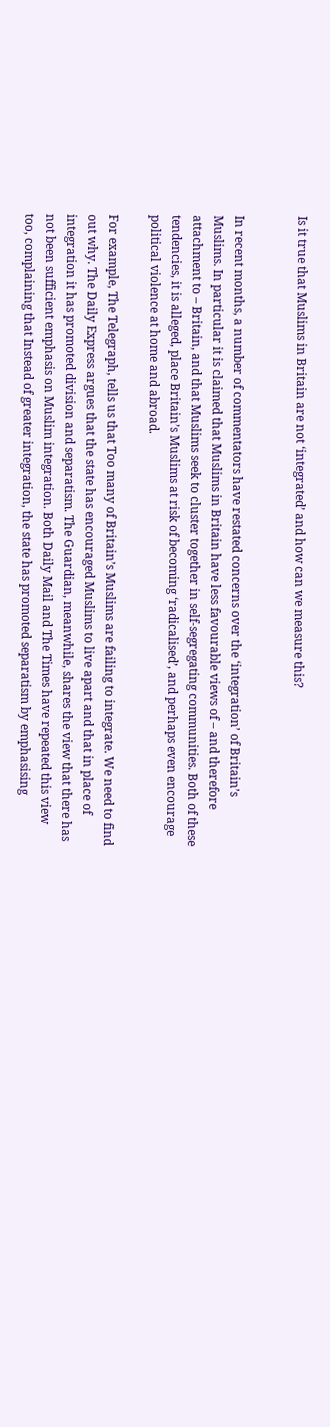Is it true that Muslims in Britain are not ‘integrated’ and how can we measure this?


In recent months, a number of commentators have restated concerns over the ‘integration’ of Britain’s Muslims. In particular it is claimed that Muslims in Britain have less favourable views of – and therefore attachment to – Britain, and that Muslims seek to cluster together in self-segregating communities. Both of these tendencies, it is alleged, place Britain’s Muslims at risk of becoming ‘radicalised’, and perhaps even encourage political violence at home and abroad.

For example, The Telegraph, tells us that Too many of Britain’s Muslims are failing to integrate. We need to find out why. The Daily Express argues that the state has encouraged Muslims to live apart and that in place of integration it has promoted division and separatism. The Guardian, meanwhile, shares the view that there has not been sufficient emphasis on Muslim integration. Both Daily Mail and The Times have repeated this view too, complaining that Instead of greater integration, the state has promoted separatism by emphasising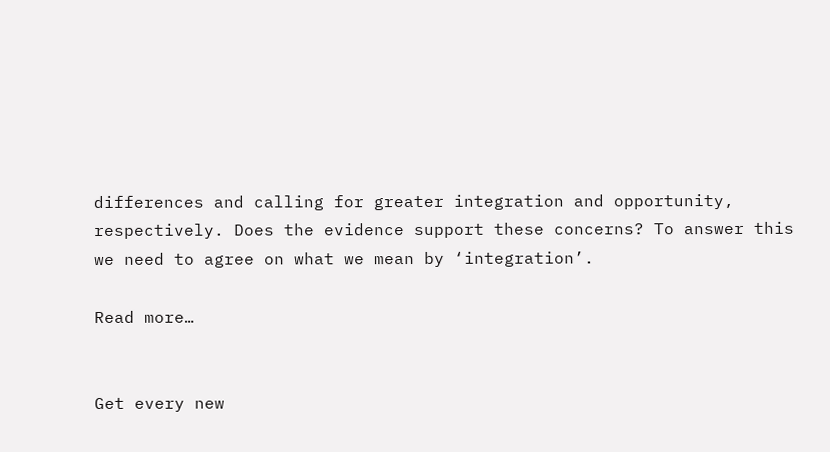differences and calling for greater integration and opportunity, respectively. Does the evidence support these concerns? To answer this we need to agree on what we mean by ‘integration’.

Read more…


Get every new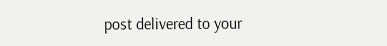post delivered to your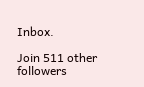Inbox.

Join 511 other followers